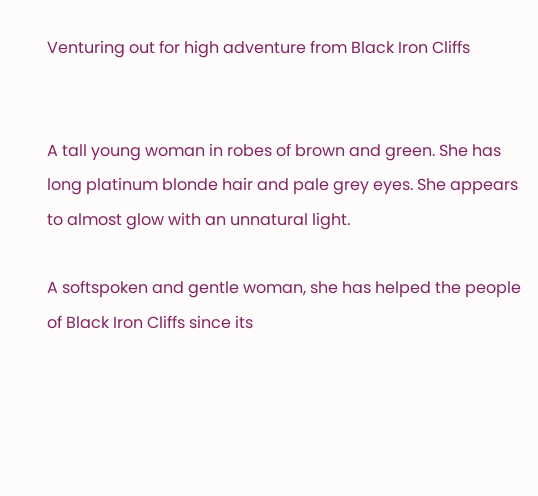Venturing out for high adventure from Black Iron Cliffs


A tall young woman in robes of brown and green. She has long platinum blonde hair and pale grey eyes. She appears to almost glow with an unnatural light.

A softspoken and gentle woman, she has helped the people of Black Iron Cliffs since its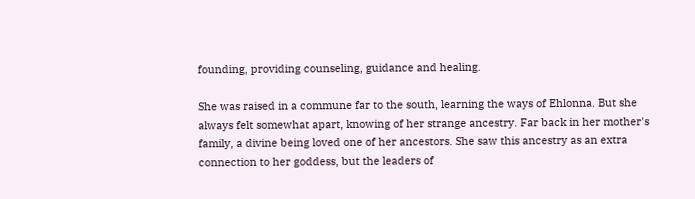founding, providing counseling, guidance and healing.

She was raised in a commune far to the south, learning the ways of Ehlonna. But she always felt somewhat apart, knowing of her strange ancestry. Far back in her mother's family, a divine being loved one of her ancestors. She saw this ancestry as an extra connection to her goddess, but the leaders of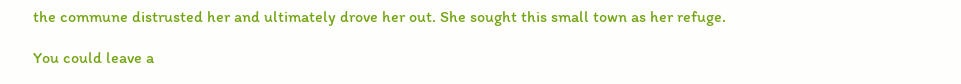the commune distrusted her and ultimately drove her out. She sought this small town as her refuge.

You could leave a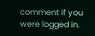comment if you were logged in.